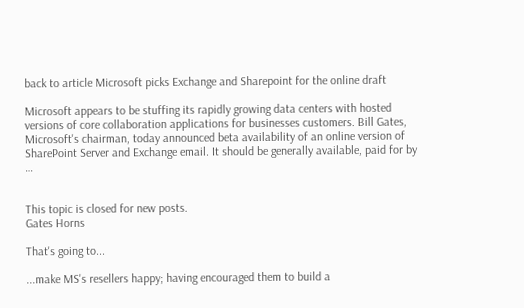back to article Microsoft picks Exchange and Sharepoint for the online draft

Microsoft appears to be stuffing its rapidly growing data centers with hosted versions of core collaboration applications for businesses customers. Bill Gates, Microsoft's chairman, today announced beta availability of an online version of SharePoint Server and Exchange email. It should be generally available, paid for by …


This topic is closed for new posts.
Gates Horns

That's going to...

...make MS's resellers happy; having encouraged them to build a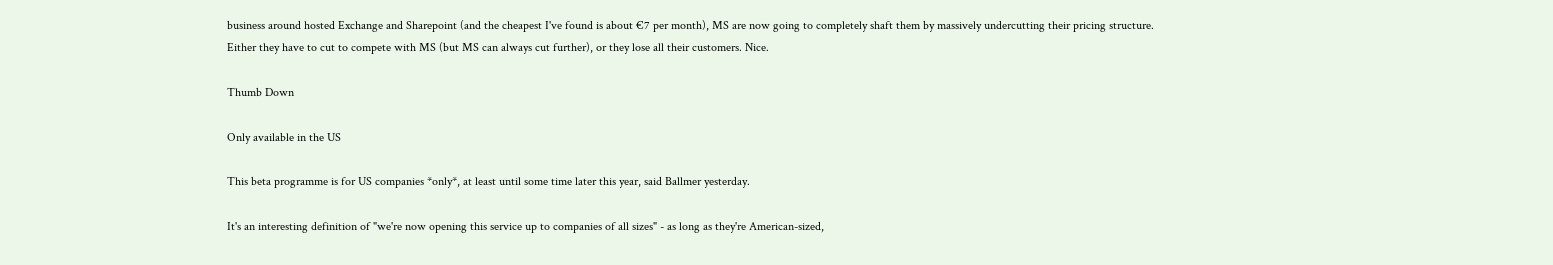business around hosted Exchange and Sharepoint (and the cheapest I've found is about €7 per month), MS are now going to completely shaft them by massively undercutting their pricing structure. Either they have to cut to compete with MS (but MS can always cut further), or they lose all their customers. Nice.

Thumb Down

Only available in the US

This beta programme is for US companies *only*, at least until some time later this year, said Ballmer yesterday.

It's an interesting definition of "we're now opening this service up to companies of all sizes" - as long as they're American-sized,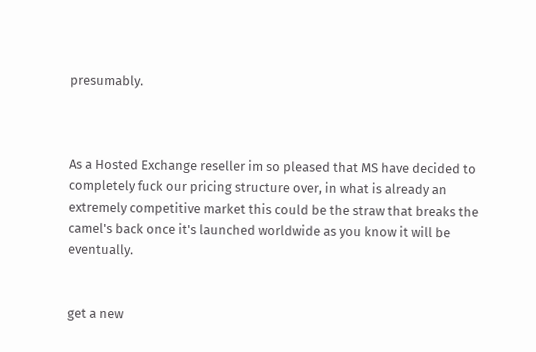presumably.



As a Hosted Exchange reseller im so pleased that MS have decided to completely fuck our pricing structure over, in what is already an extremely competitive market this could be the straw that breaks the camel's back once it's launched worldwide as you know it will be eventually.


get a new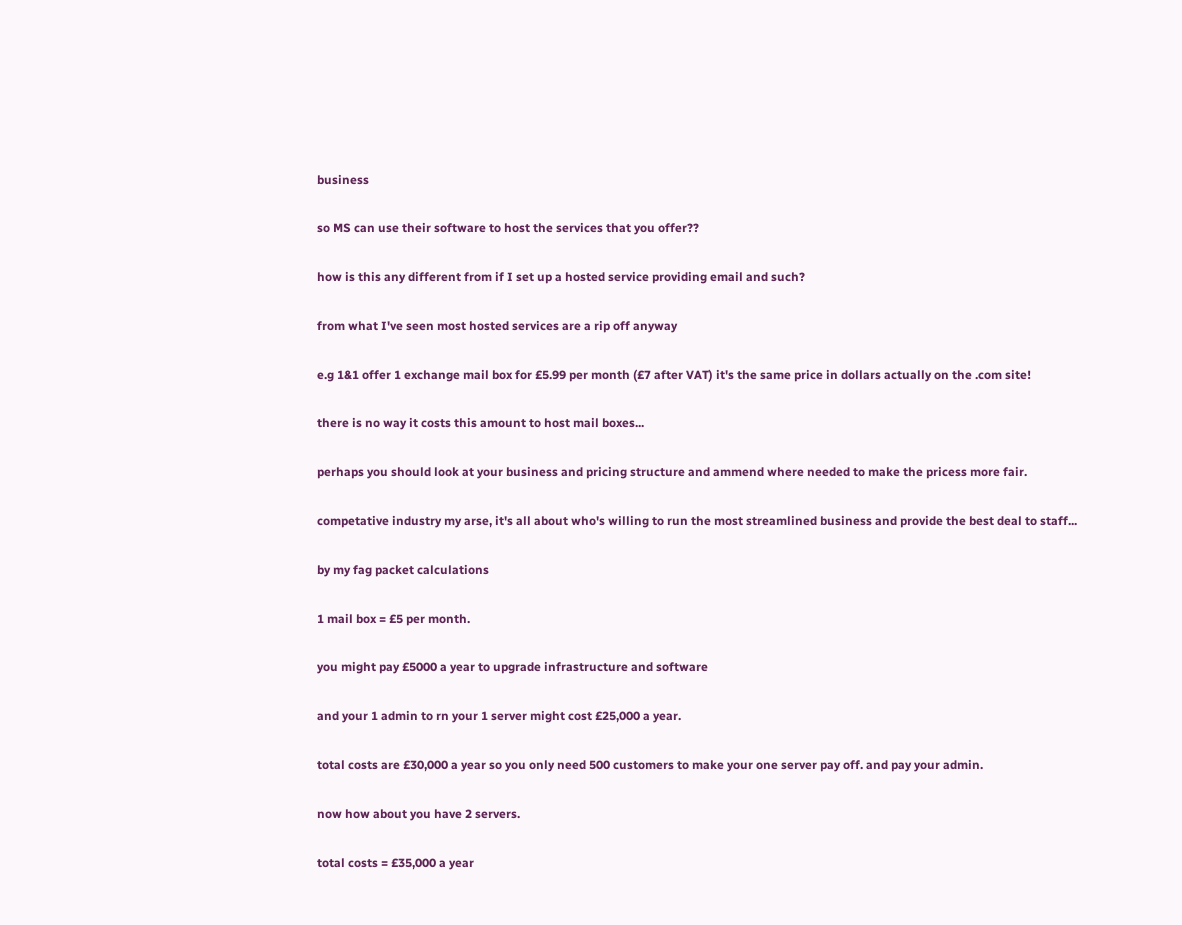business

so MS can use their software to host the services that you offer??

how is this any different from if I set up a hosted service providing email and such?

from what I've seen most hosted services are a rip off anyway

e.g 1&1 offer 1 exchange mail box for £5.99 per month (£7 after VAT) it's the same price in dollars actually on the .com site!

there is no way it costs this amount to host mail boxes...

perhaps you should look at your business and pricing structure and ammend where needed to make the pricess more fair.

competative industry my arse, it's all about who's willing to run the most streamlined business and provide the best deal to staff...

by my fag packet calculations

1 mail box = £5 per month.

you might pay £5000 a year to upgrade infrastructure and software

and your 1 admin to rn your 1 server might cost £25,000 a year.

total costs are £30,000 a year so you only need 500 customers to make your one server pay off. and pay your admin.

now how about you have 2 servers.

total costs = £35,000 a year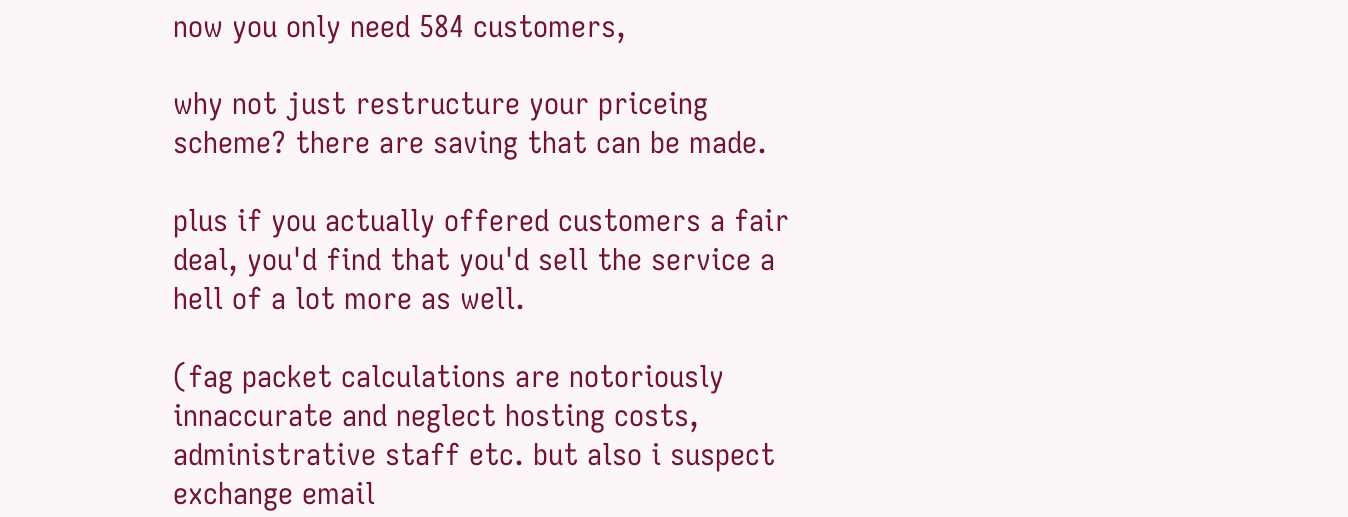now you only need 584 customers,

why not just restructure your priceing scheme? there are saving that can be made.

plus if you actually offered customers a fair deal, you'd find that you'd sell the service a hell of a lot more as well.

(fag packet calculations are notoriously innaccurate and neglect hosting costs, administrative staff etc. but also i suspect exchange email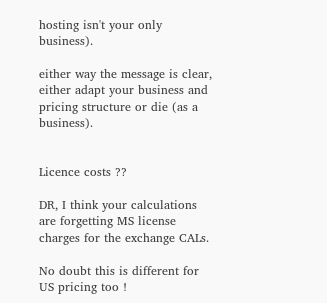hosting isn't your only business).

either way the message is clear, either adapt your business and pricing structure or die (as a business).


Licence costs ??

DR, I think your calculations are forgetting MS license charges for the exchange CALs.

No doubt this is different for US pricing too !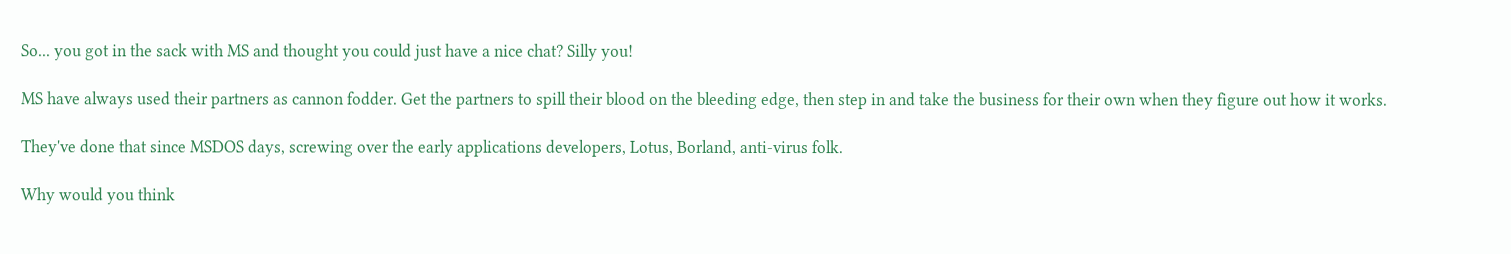So... you got in the sack with MS and thought you could just have a nice chat? Silly you!

MS have always used their partners as cannon fodder. Get the partners to spill their blood on the bleeding edge, then step in and take the business for their own when they figure out how it works.

They've done that since MSDOS days, screwing over the early applications developers, Lotus, Borland, anti-virus folk.

Why would you think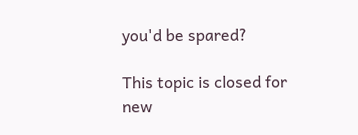you'd be spared?

This topic is closed for new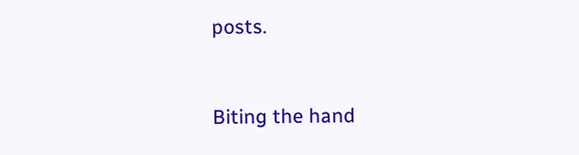posts.


Biting the hand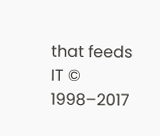that feeds IT © 1998–2017